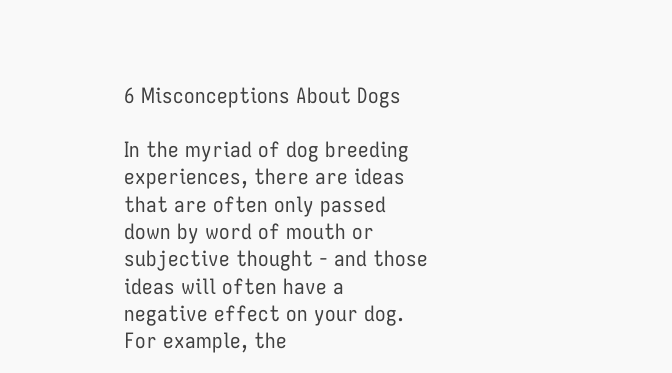6 Misconceptions About Dogs

In the myriad of dog breeding experiences, there are ideas that are often only passed down by word of mouth or subjective thought - and those ideas will often have a negative effect on your dog. For example, the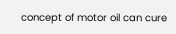concept of motor oil can cure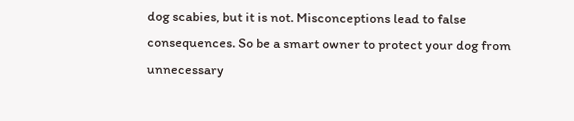dog scabies, but it is not. Misconceptions lead to false consequences. So be a smart owner to protect your dog from unnecessary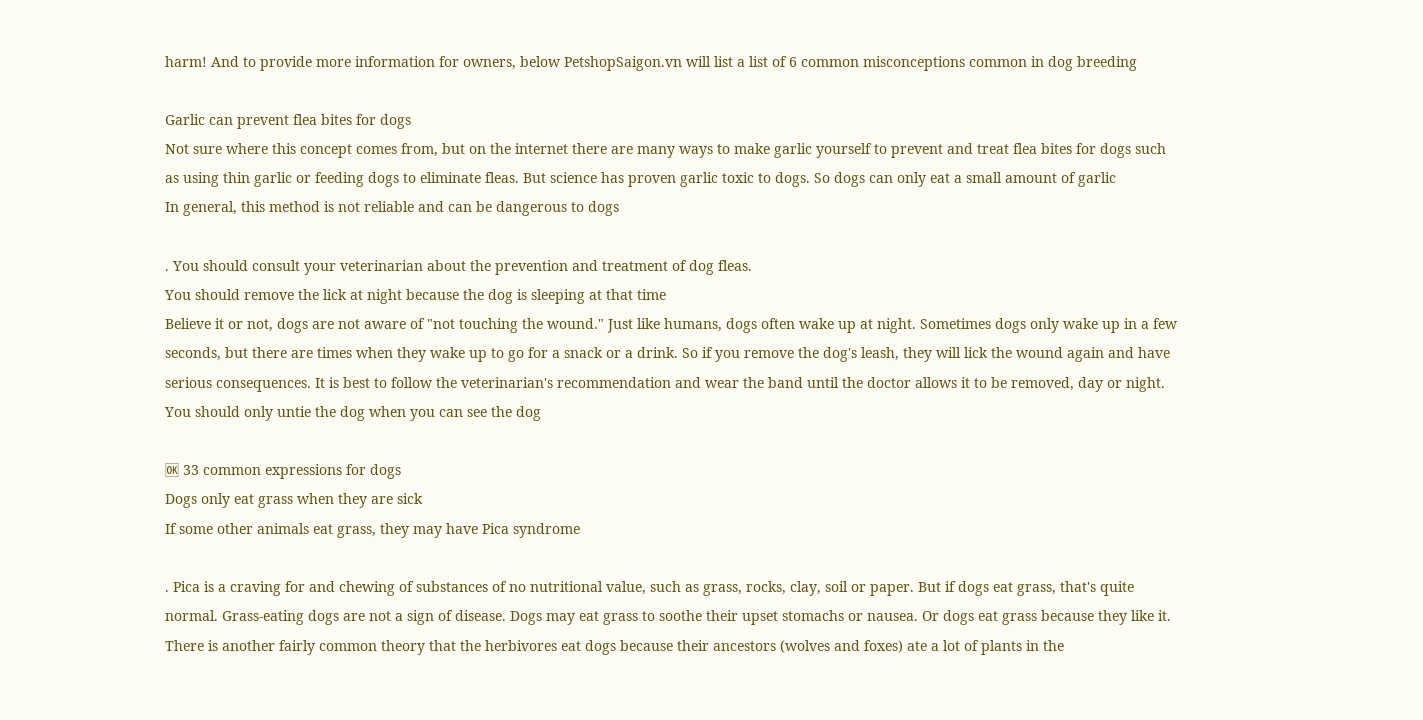harm! And to provide more information for owners, below PetshopSaigon.vn will list a list of 6 common misconceptions common in dog breeding

Garlic can prevent flea bites for dogs
Not sure where this concept comes from, but on the internet there are many ways to make garlic yourself to prevent and treat flea bites for dogs such as using thin garlic or feeding dogs to eliminate fleas. But science has proven garlic toxic to dogs. So dogs can only eat a small amount of garlic
In general, this method is not reliable and can be dangerous to dogs

. You should consult your veterinarian about the prevention and treatment of dog fleas.
You should remove the lick at night because the dog is sleeping at that time
Believe it or not, dogs are not aware of "not touching the wound." Just like humans, dogs often wake up at night. Sometimes dogs only wake up in a few seconds, but there are times when they wake up to go for a snack or a drink. So if you remove the dog's leash, they will lick the wound again and have serious consequences. It is best to follow the veterinarian's recommendation and wear the band until the doctor allows it to be removed, day or night.
You should only untie the dog when you can see the dog

🆗 33 common expressions for dogs
Dogs only eat grass when they are sick
If some other animals eat grass, they may have Pica syndrome

. Pica is a craving for and chewing of substances of no nutritional value, such as grass, rocks, clay, soil or paper. But if dogs eat grass, that's quite normal. Grass-eating dogs are not a sign of disease. Dogs may eat grass to soothe their upset stomachs or nausea. Or dogs eat grass because they like it. There is another fairly common theory that the herbivores eat dogs because their ancestors (wolves and foxes) ate a lot of plants in the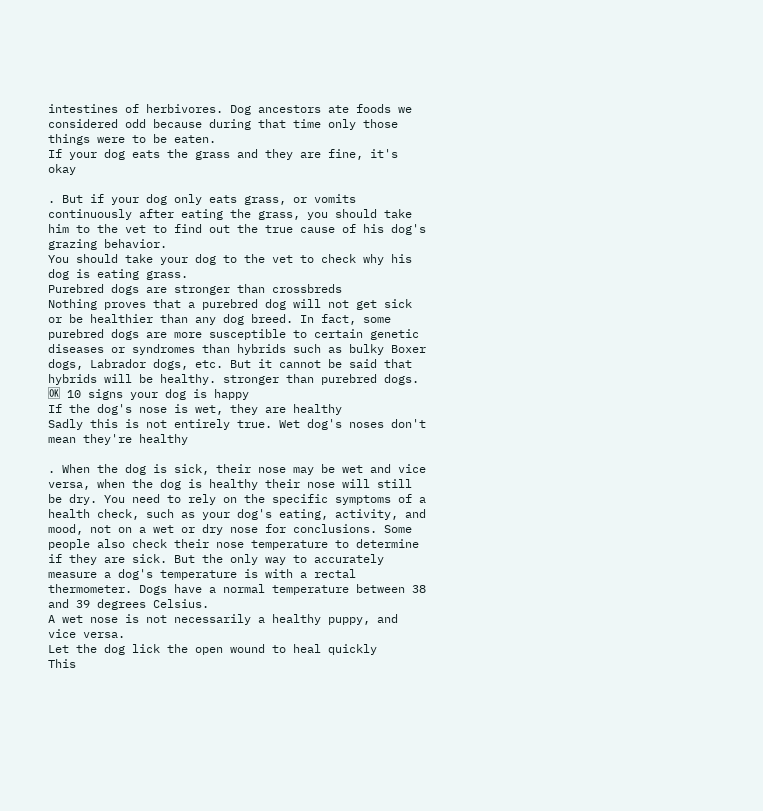intestines of herbivores. Dog ancestors ate foods we considered odd because during that time only those things were to be eaten.
If your dog eats the grass and they are fine, it's okay

. But if your dog only eats grass, or vomits continuously after eating the grass, you should take him to the vet to find out the true cause of his dog's grazing behavior.
You should take your dog to the vet to check why his dog is eating grass.
Purebred dogs are stronger than crossbreds
Nothing proves that a purebred dog will not get sick or be healthier than any dog breed. In fact, some purebred dogs are more susceptible to certain genetic diseases or syndromes than hybrids such as bulky Boxer dogs, Labrador dogs, etc. But it cannot be said that hybrids will be healthy. stronger than purebred dogs.
🆗 10 signs your dog is happy
If the dog's nose is wet, they are healthy
Sadly this is not entirely true. Wet dog's noses don't mean they're healthy

. When the dog is sick, their nose may be wet and vice versa, when the dog is healthy their nose will still be dry. You need to rely on the specific symptoms of a health check, such as your dog's eating, activity, and mood, not on a wet or dry nose for conclusions. Some people also check their nose temperature to determine if they are sick. But the only way to accurately measure a dog's temperature is with a rectal thermometer. Dogs have a normal temperature between 38 and 39 degrees Celsius.
A wet nose is not necessarily a healthy puppy, and vice versa.
Let the dog lick the open wound to heal quickly
This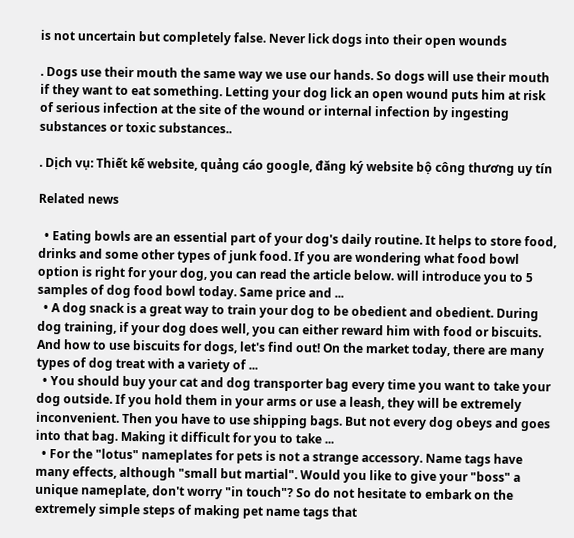is not uncertain but completely false. Never lick dogs into their open wounds

. Dogs use their mouth the same way we use our hands. So dogs will use their mouth if they want to eat something. Letting your dog lick an open wound puts him at risk of serious infection at the site of the wound or internal infection by ingesting substances or toxic substances..

. Dịch vụ: Thiết kế website, quảng cáo google, đăng ký website bộ công thương uy tín

Related news

  • Eating bowls are an essential part of your dog's daily routine. It helps to store food, drinks and some other types of junk food. If you are wondering what food bowl option is right for your dog, you can read the article below. will introduce you to 5 samples of dog food bowl today. Same price and ...
  • A dog snack is a great way to train your dog to be obedient and obedient. During dog training, if your dog does well, you can either reward him with food or biscuits. And how to use biscuits for dogs, let's find out! On the market today, there are many types of dog treat with a variety of ...
  • You should buy your cat and dog transporter bag every time you want to take your dog outside. If you hold them in your arms or use a leash, they will be extremely inconvenient. Then you have to use shipping bags. But not every dog obeys and goes into that bag. Making it difficult for you to take ...
  • For the "lotus" nameplates for pets is not a strange accessory. Name tags have many effects, although "small but martial". Would you like to give your "boss" a unique nameplate, don't worry "in touch"? So do not hesitate to embark on the extremely simple steps of making pet name tags that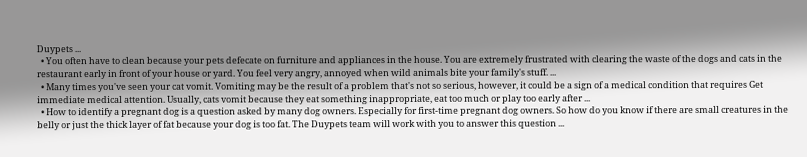Duypets ...
  • You often have to clean because your pets defecate on furniture and appliances in the house. You are extremely frustrated with clearing the waste of the dogs and cats in the restaurant early in front of your house or yard. You feel very angry, annoyed when wild animals bite your family's stuff. ...
  • Many times you've seen your cat vomit. Vomiting may be the result of a problem that's not so serious, however, it could be a sign of a medical condition that requires Get immediate medical attention. Usually, cats vomit because they eat something inappropriate, eat too much or play too early after ...
  • How to identify a pregnant dog is a question asked by many dog owners. Especially for first-time pregnant dog owners. So how do you know if there are small creatures in the belly or just the thick layer of fat because your dog is too fat. The Duypets team will work with you to answer this question ...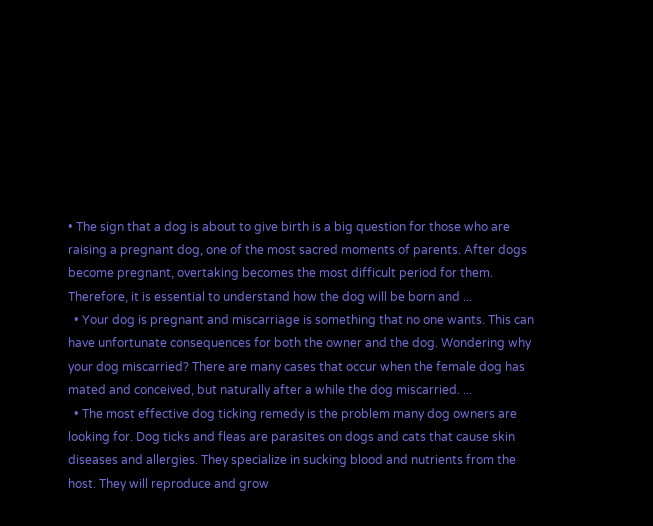• The sign that a dog is about to give birth is a big question for those who are raising a pregnant dog, one of the most sacred moments of parents. After dogs become pregnant, overtaking becomes the most difficult period for them. Therefore, it is essential to understand how the dog will be born and ...
  • Your dog is pregnant and miscarriage is something that no one wants. This can have unfortunate consequences for both the owner and the dog. Wondering why your dog miscarried? There are many cases that occur when the female dog has mated and conceived, but naturally after a while the dog miscarried. ...
  • The most effective dog ticking remedy is the problem many dog owners are looking for. Dog ticks and fleas are parasites on dogs and cats that cause skin diseases and allergies. They specialize in sucking blood and nutrients from the host. They will reproduce and grow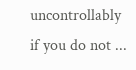uncontrollably if you do not ...